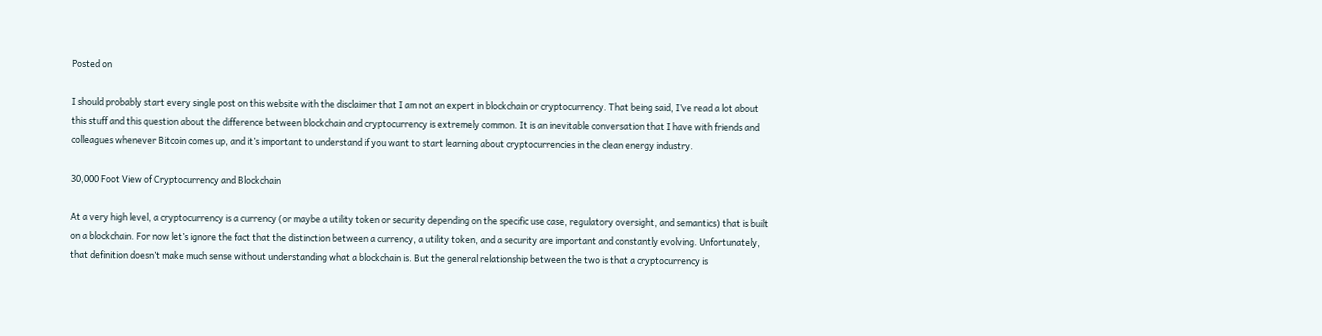Posted on

I should probably start every single post on this website with the disclaimer that I am not an expert in blockchain or cryptocurrency. That being said, I’ve read a lot about this stuff and this question about the difference between blockchain and cryptocurrency is extremely common. It is an inevitable conversation that I have with friends and colleagues whenever Bitcoin comes up, and it’s important to understand if you want to start learning about cryptocurrencies in the clean energy industry.

30,000 Foot View of Cryptocurrency and Blockchain

At a very high level, a cryptocurrency is a currency (or maybe a utility token or security depending on the specific use case, regulatory oversight, and semantics) that is built on a blockchain. For now let’s ignore the fact that the distinction between a currency, a utility token, and a security are important and constantly evolving. Unfortunately, that definition doesn’t make much sense without understanding what a blockchain is. But the general relationship between the two is that a cryptocurrency is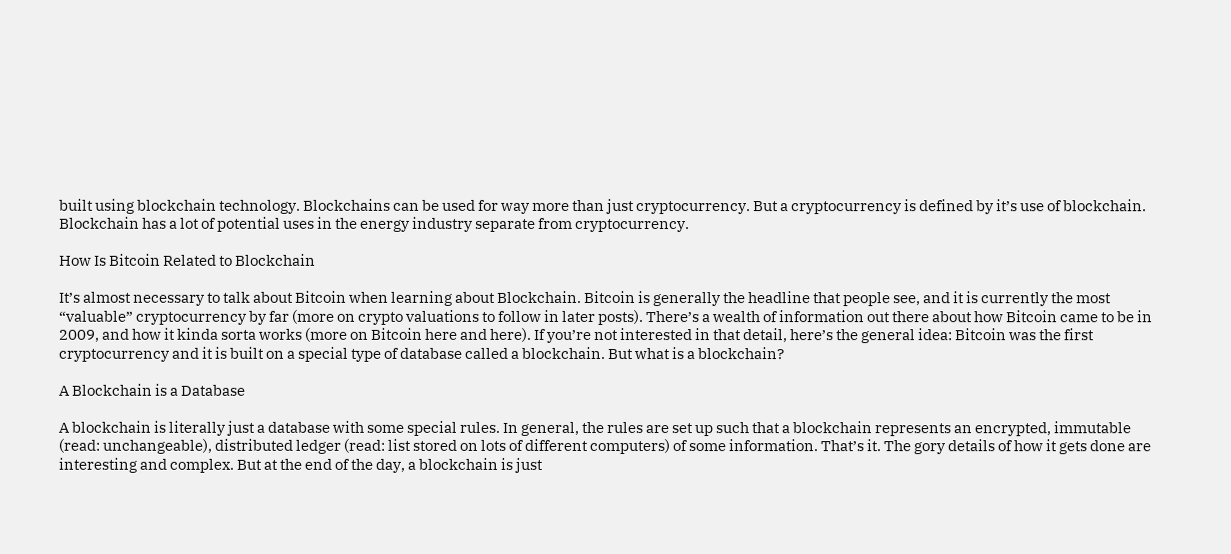built using blockchain technology. Blockchains can be used for way more than just cryptocurrency. But a cryptocurrency is defined by it’s use of blockchain. Blockchain has a lot of potential uses in the energy industry separate from cryptocurrency.

How Is Bitcoin Related to Blockchain

It’s almost necessary to talk about Bitcoin when learning about Blockchain. Bitcoin is generally the headline that people see, and it is currently the most “valuable” cryptocurrency by far (more on crypto valuations to follow in later posts). There’s a wealth of information out there about how Bitcoin came to be in 2009, and how it kinda sorta works (more on Bitcoin here and here). If you’re not interested in that detail, here’s the general idea: Bitcoin was the first cryptocurrency and it is built on a special type of database called a blockchain. But what is a blockchain?

A Blockchain is a Database

A blockchain is literally just a database with some special rules. In general, the rules are set up such that a blockchain represents an encrypted, immutable (read: unchangeable), distributed ledger (read: list stored on lots of different computers) of some information. That’s it. The gory details of how it gets done are interesting and complex. But at the end of the day, a blockchain is just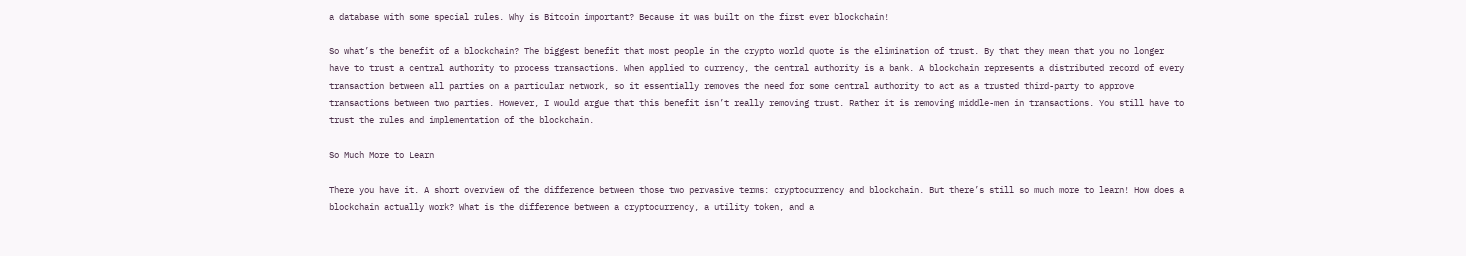a database with some special rules. Why is Bitcoin important? Because it was built on the first ever blockchain!

So what’s the benefit of a blockchain? The biggest benefit that most people in the crypto world quote is the elimination of trust. By that they mean that you no longer have to trust a central authority to process transactions. When applied to currency, the central authority is a bank. A blockchain represents a distributed record of every transaction between all parties on a particular network, so it essentially removes the need for some central authority to act as a trusted third-party to approve transactions between two parties. However, I would argue that this benefit isn’t really removing trust. Rather it is removing middle-men in transactions. You still have to trust the rules and implementation of the blockchain.

So Much More to Learn

There you have it. A short overview of the difference between those two pervasive terms: cryptocurrency and blockchain. But there’s still so much more to learn! How does a blockchain actually work? What is the difference between a cryptocurrency, a utility token, and a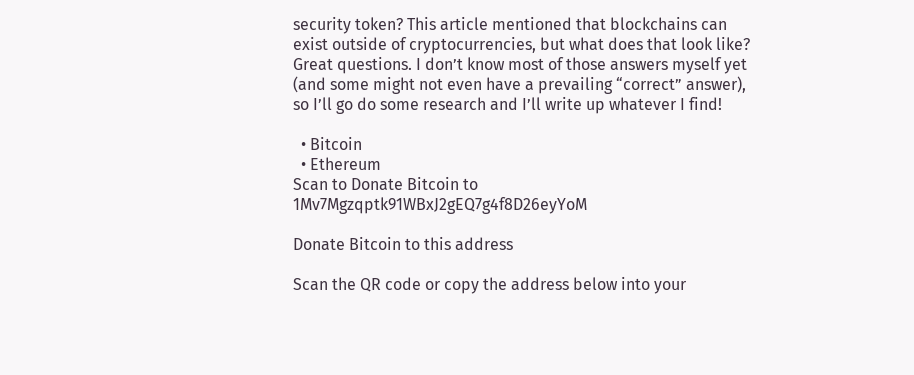security token? This article mentioned that blockchains can exist outside of cryptocurrencies, but what does that look like? Great questions. I don’t know most of those answers myself yet (and some might not even have a prevailing “correct” answer), so I’ll go do some research and I’ll write up whatever I find!

  • Bitcoin
  • Ethereum
Scan to Donate Bitcoin to 1Mv7Mgzqptk91WBxJ2gEQ7g4f8D26eyYoM

Donate Bitcoin to this address

Scan the QR code or copy the address below into your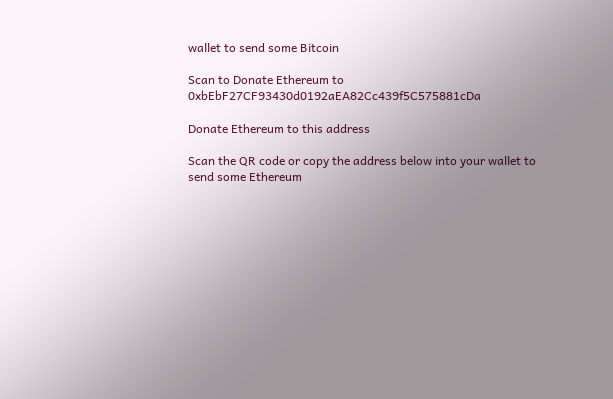wallet to send some Bitcoin

Scan to Donate Ethereum to 0xbEbF27CF93430d0192aEA82Cc439f5C575881cDa

Donate Ethereum to this address

Scan the QR code or copy the address below into your wallet to send some Ethereum